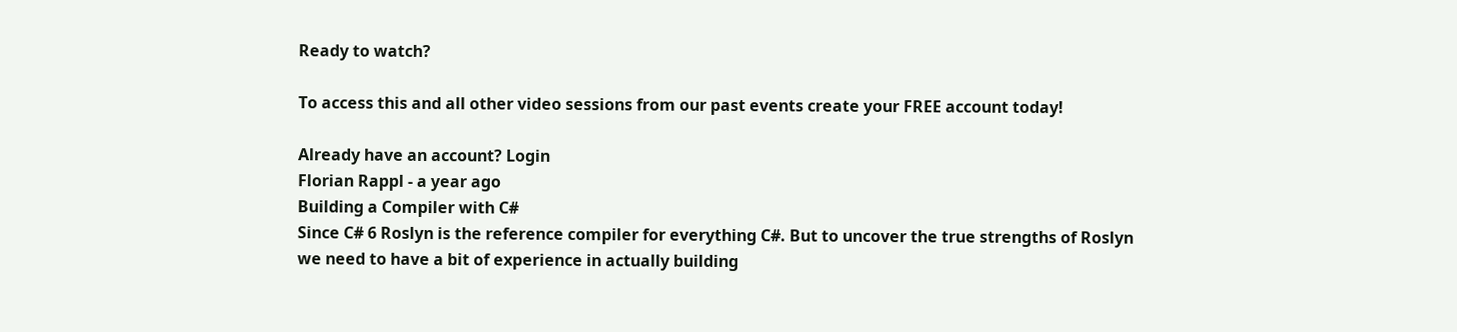Ready to watch?

To access this and all other video sessions from our past events create your FREE account today!

Already have an account? Login
Florian Rappl - a year ago
Building a Compiler with C#
Since C# 6 Roslyn is the reference compiler for everything C#. But to uncover the true strengths of Roslyn we need to have a bit of experience in actually building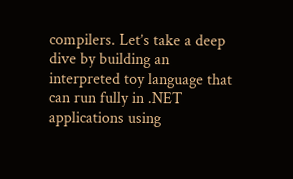compilers. Let’s take a deep dive by building an interpreted toy language that can run fully in .NET applications using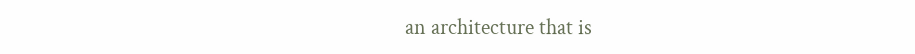an architecture that is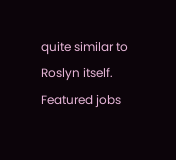quite similar to Roslyn itself.
Featured jobs